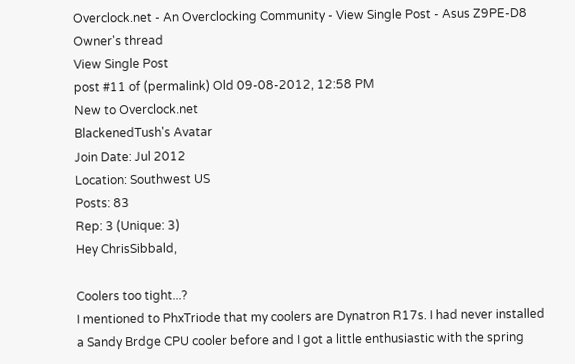Overclock.net - An Overclocking Community - View Single Post - Asus Z9PE-D8 Owner's thread
View Single Post
post #11 of (permalink) Old 09-08-2012, 12:58 PM
New to Overclock.net
BlackenedTush's Avatar
Join Date: Jul 2012
Location: Southwest US
Posts: 83
Rep: 3 (Unique: 3)
Hey ChrisSibbald,

Coolers too tight...?
I mentioned to PhxTriode that my coolers are Dynatron R17s. I had never installed a Sandy Brdge CPU cooler before and I got a little enthusiastic with the spring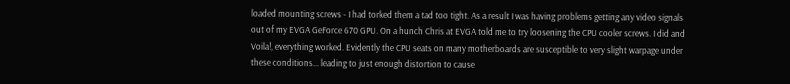loaded mounting screws - I had torked them a tad too tight. As a result I was having problems getting any video signals out of my EVGA GeForce 670 GPU. On a hunch Chris at EVGA told me to try loosening the CPU cooler screws. I did and Voila!, everything worked. Evidently the CPU seats on many motherboards are susceptible to very slight warpage under these conditions... leading to just enough distortion to cause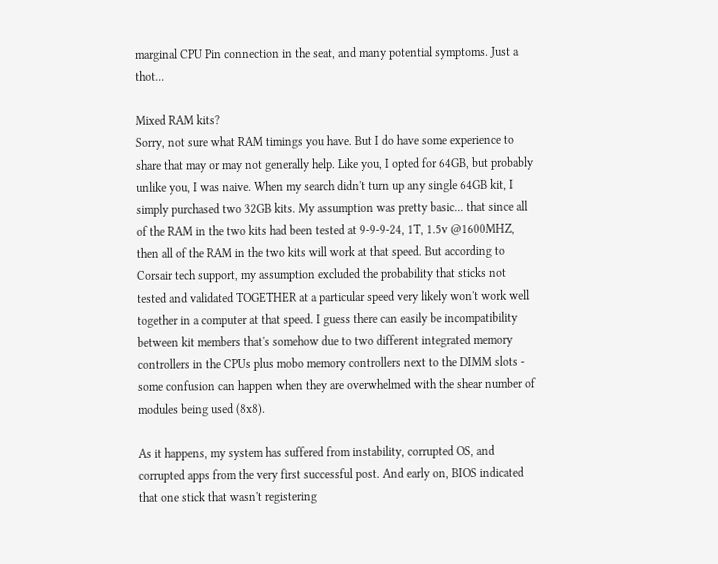marginal CPU Pin connection in the seat, and many potential symptoms. Just a thot...

Mixed RAM kits?
Sorry, not sure what RAM timings you have. But I do have some experience to share that may or may not generally help. Like you, I opted for 64GB, but probably unlike you, I was naive. When my search didn't turn up any single 64GB kit, I simply purchased two 32GB kits. My assumption was pretty basic... that since all of the RAM in the two kits had been tested at 9-9-9-24, 1T, 1.5v @1600MHZ, then all of the RAM in the two kits will work at that speed. But according to Corsair tech support, my assumption excluded the probability that sticks not tested and validated TOGETHER at a particular speed very likely won't work well together in a computer at that speed. I guess there can easily be incompatibility between kit members that's somehow due to two different integrated memory controllers in the CPUs plus mobo memory controllers next to the DIMM slots - some confusion can happen when they are overwhelmed with the shear number of modules being used (8x8).

As it happens, my system has suffered from instability, corrupted OS, and corrupted apps from the very first successful post. And early on, BIOS indicated that one stick that wasn't registering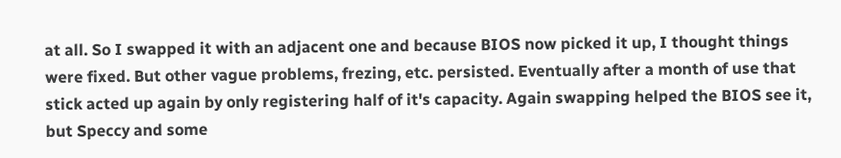at all. So I swapped it with an adjacent one and because BIOS now picked it up, I thought things were fixed. But other vague problems, frezing, etc. persisted. Eventually after a month of use that stick acted up again by only registering half of it's capacity. Again swapping helped the BIOS see it, but Speccy and some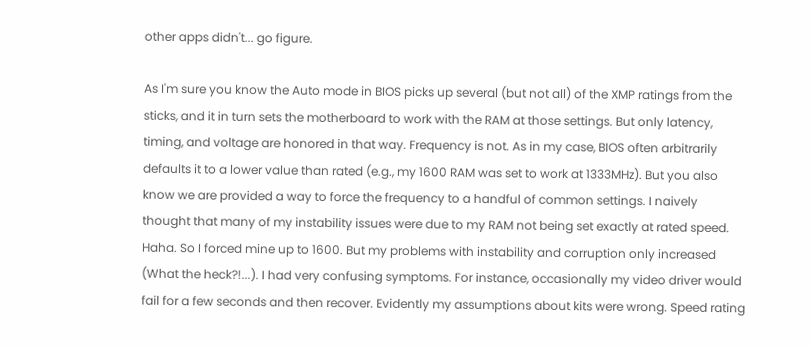other apps didn't... go figure.

As I'm sure you know the Auto mode in BIOS picks up several (but not all) of the XMP ratings from the sticks, and it in turn sets the motherboard to work with the RAM at those settings. But only latency, timing, and voltage are honored in that way. Frequency is not. As in my case, BIOS often arbitrarily defaults it to a lower value than rated (e.g., my 1600 RAM was set to work at 1333MHz). But you also know we are provided a way to force the frequency to a handful of common settings. I naively thought that many of my instability issues were due to my RAM not being set exactly at rated speed. Haha. So I forced mine up to 1600. But my problems with instability and corruption only increased (What the heck?!...). I had very confusing symptoms. For instance, occasionally my video driver would fail for a few seconds and then recover. Evidently my assumptions about kits were wrong. Speed rating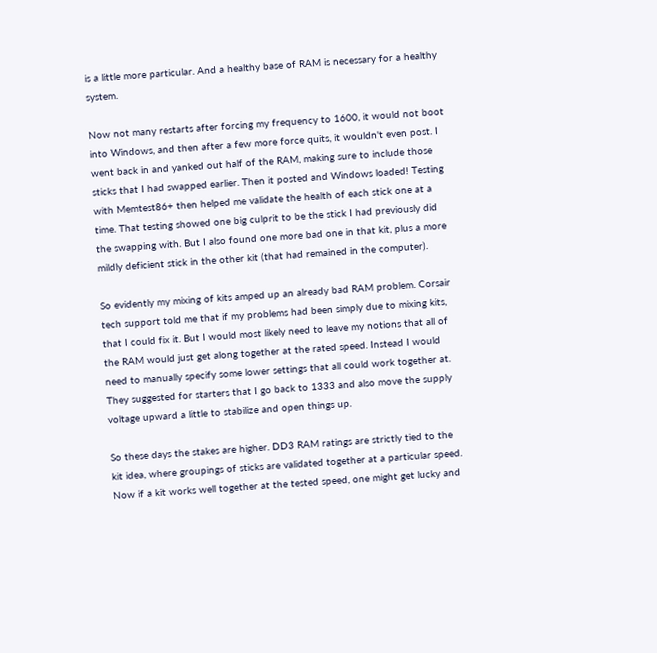is a little more particular. And a healthy base of RAM is necessary for a healthy system.

Now not many restarts after forcing my frequency to 1600, it would not boot into Windows, and then after a few more force quits, it wouldn't even post. I went back in and yanked out half of the RAM, making sure to include those sticks that I had swapped earlier. Then it posted and Windows loaded! Testing with Memtest86+ then helped me validate the health of each stick one at a time. That testing showed one big culprit to be the stick I had previously did the swapping with. But I also found one more bad one in that kit, plus a more mildly deficient stick in the other kit (that had remained in the computer).

So evidently my mixing of kits amped up an already bad RAM problem. Corsair tech support told me that if my problems had been simply due to mixing kits, that I could fix it. But I would most likely need to leave my notions that all of the RAM would just get along together at the rated speed. Instead I would need to manually specify some lower settings that all could work together at. They suggested for starters that I go back to 1333 and also move the supply voltage upward a little to stabilize and open things up.

So these days the stakes are higher. DD3 RAM ratings are strictly tied to the kit idea, where groupings of sticks are validated together at a particular speed. Now if a kit works well together at the tested speed, one might get lucky and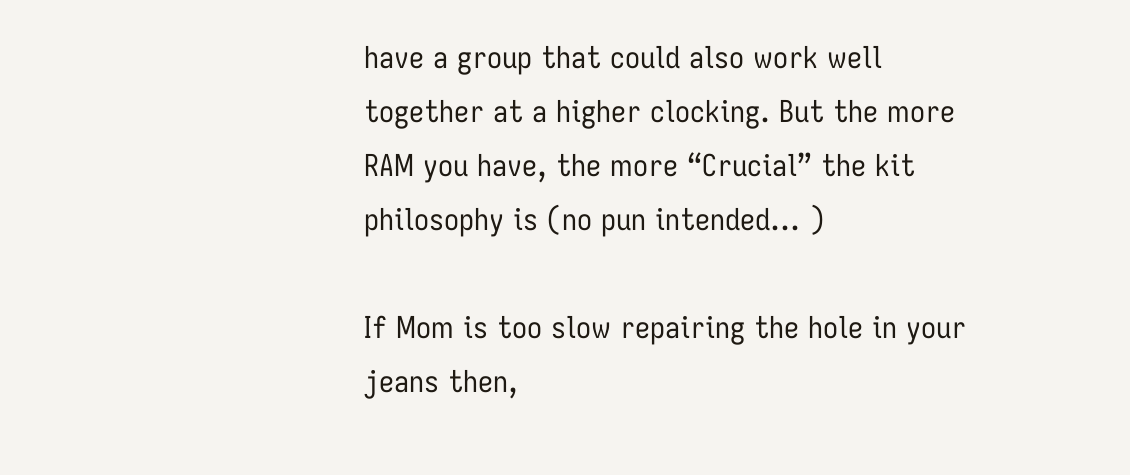have a group that could also work well together at a higher clocking. But the more RAM you have, the more “Crucial” the kit philosophy is (no pun intended... )

If Mom is too slow repairing the hole in your jeans then,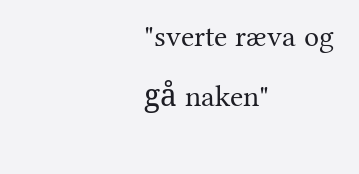"sverte ræva og gå naken"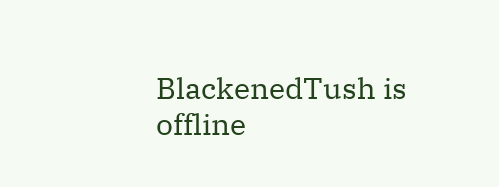BlackenedTush is offline